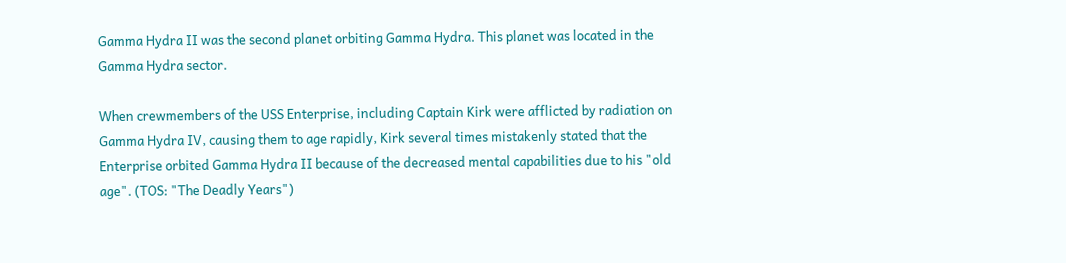Gamma Hydra II was the second planet orbiting Gamma Hydra. This planet was located in the Gamma Hydra sector.

When crewmembers of the USS Enterprise, including Captain Kirk were afflicted by radiation on Gamma Hydra IV, causing them to age rapidly, Kirk several times mistakenly stated that the Enterprise orbited Gamma Hydra II because of the decreased mental capabilities due to his "old age". (TOS: "The Deadly Years")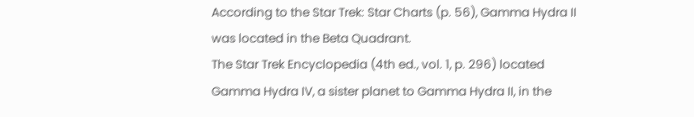According to the Star Trek: Star Charts (p. 56), Gamma Hydra II was located in the Beta Quadrant.
The Star Trek Encyclopedia (4th ed., vol. 1, p. 296) located Gamma Hydra IV, a sister planet to Gamma Hydra II, in the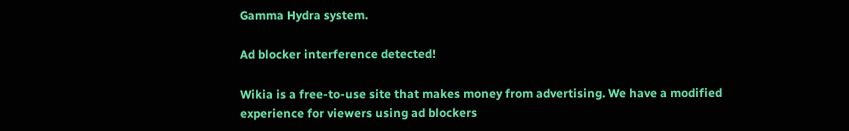Gamma Hydra system.

Ad blocker interference detected!

Wikia is a free-to-use site that makes money from advertising. We have a modified experience for viewers using ad blockers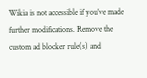Wikia is not accessible if you’ve made further modifications. Remove the custom ad blocker rule(s) and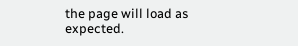the page will load as expected.